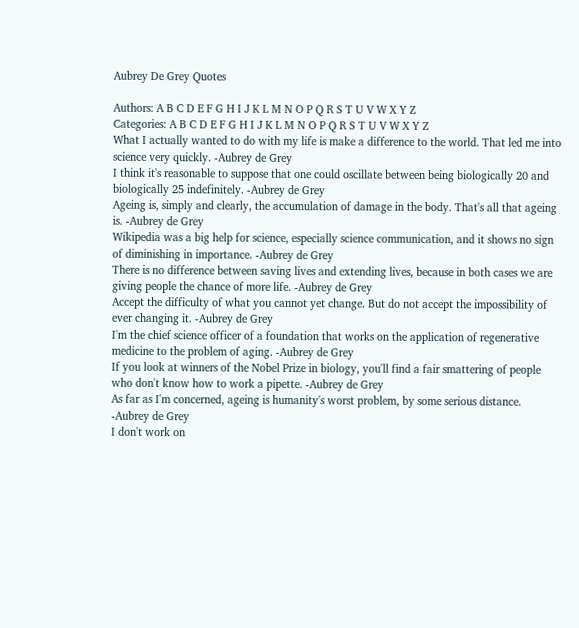Aubrey De Grey Quotes

Authors: A B C D E F G H I J K L M N O P Q R S T U V W X Y Z
Categories: A B C D E F G H I J K L M N O P Q R S T U V W X Y Z
What I actually wanted to do with my life is make a difference to the world. That led me into science very quickly. -Aubrey de Grey
I think it's reasonable to suppose that one could oscillate between being biologically 20 and biologically 25 indefinitely. -Aubrey de Grey
Ageing is, simply and clearly, the accumulation of damage in the body. That's all that ageing is. -Aubrey de Grey
Wikipedia was a big help for science, especially science communication, and it shows no sign of diminishing in importance. -Aubrey de Grey
There is no difference between saving lives and extending lives, because in both cases we are giving people the chance of more life. -Aubrey de Grey
Accept the difficulty of what you cannot yet change. But do not accept the impossibility of ever changing it. -Aubrey de Grey
I'm the chief science officer of a foundation that works on the application of regenerative medicine to the problem of aging. -Aubrey de Grey
If you look at winners of the Nobel Prize in biology, you'll find a fair smattering of people who don't know how to work a pipette. -Aubrey de Grey
As far as I'm concerned, ageing is humanity's worst problem, by some serious distance. -Aubrey de Grey
I don't work on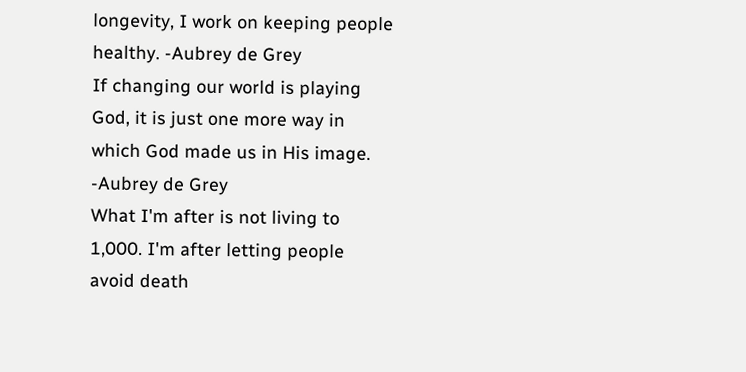longevity, I work on keeping people healthy. -Aubrey de Grey
If changing our world is playing God, it is just one more way in which God made us in His image. -Aubrey de Grey
What I'm after is not living to 1,000. I'm after letting people avoid death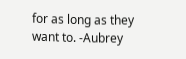for as long as they want to. -Aubrey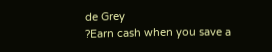de Grey
?Earn cash when you save a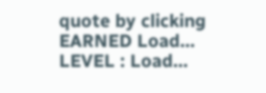quote by clicking
EARNED Load...
LEVEL : Load...